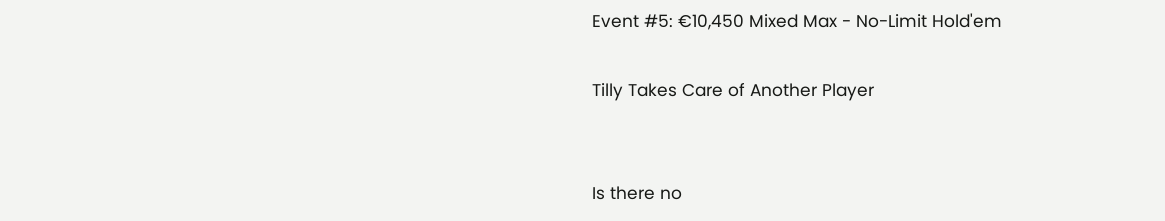Event #5: €10,450 Mixed Max - No-Limit Hold'em

Tilly Takes Care of Another Player


Is there no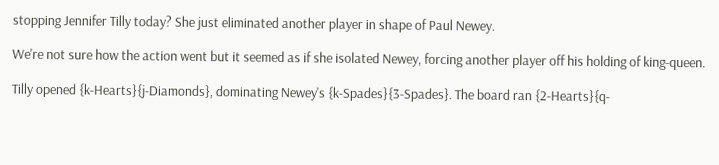stopping Jennifer Tilly today? She just eliminated another player in shape of Paul Newey.

We're not sure how the action went but it seemed as if she isolated Newey, forcing another player off his holding of king-queen.

Tilly opened {k-Hearts}{j-Diamonds}, dominating Newey's {k-Spades}{3-Spades}. The board ran {2-Hearts}{q-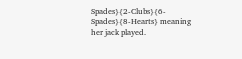Spades}{2-Clubs}{6-Spades}{8-Hearts} meaning her jack played.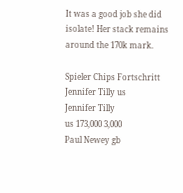It was a good job she did isolate! Her stack remains around the 170k mark.

Spieler Chips Fortschritt
Jennifer Tilly us
Jennifer Tilly
us 173,000 3,000
Paul Newey gb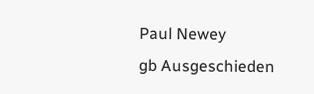Paul Newey
gb Ausgeschieden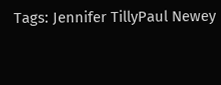Tags: Jennifer TillyPaul Newey